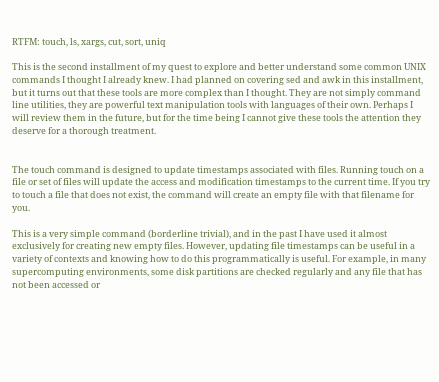RTFM: touch, ls, xargs, cut, sort, uniq

This is the second installment of my quest to explore and better understand some common UNIX commands I thought I already knew. I had planned on covering sed and awk in this installment, but it turns out that these tools are more complex than I thought. They are not simply command line utilities, they are powerful text manipulation tools with languages of their own. Perhaps I will review them in the future, but for the time being I cannot give these tools the attention they deserve for a thorough treatment.


The touch command is designed to update timestamps associated with files. Running touch on a file or set of files will update the access and modification timestamps to the current time. If you try to touch a file that does not exist, the command will create an empty file with that filename for you.

This is a very simple command (borderline trivial), and in the past I have used it almost exclusively for creating new empty files. However, updating file timestamps can be useful in a variety of contexts and knowing how to do this programmatically is useful. For example, in many supercomputing environments, some disk partitions are checked regularly and any file that has not been accessed or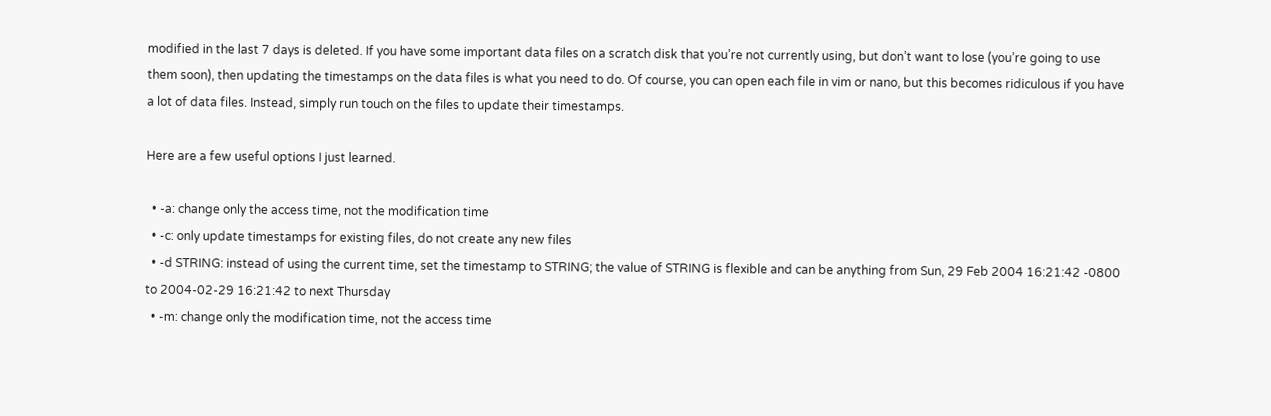modified in the last 7 days is deleted. If you have some important data files on a scratch disk that you’re not currently using, but don’t want to lose (you’re going to use them soon), then updating the timestamps on the data files is what you need to do. Of course, you can open each file in vim or nano, but this becomes ridiculous if you have a lot of data files. Instead, simply run touch on the files to update their timestamps.

Here are a few useful options I just learned.

  • -a: change only the access time, not the modification time
  • -c: only update timestamps for existing files, do not create any new files
  • -d STRING: instead of using the current time, set the timestamp to STRING; the value of STRING is flexible and can be anything from Sun, 29 Feb 2004 16:21:42 -0800 to 2004-02-29 16:21:42 to next Thursday
  • -m: change only the modification time, not the access time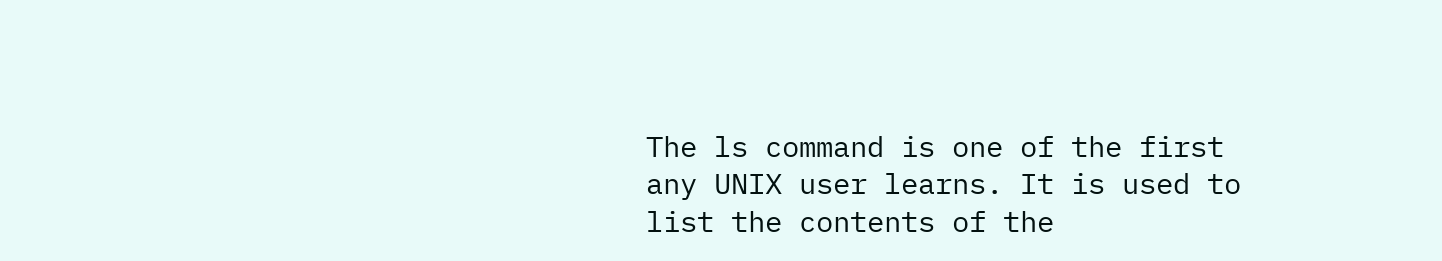The ls command is one of the first any UNIX user learns. It is used to list the contents of the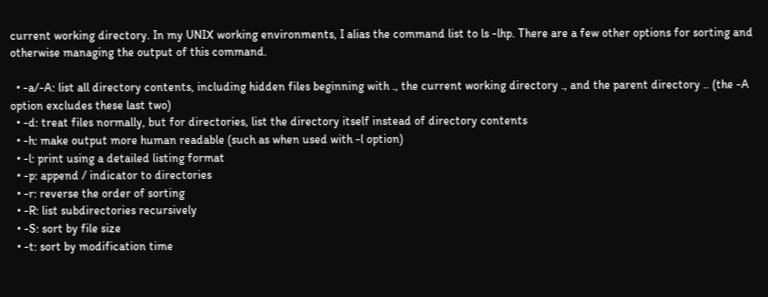current working directory. In my UNIX working environments, I alias the command list to ls -lhp. There are a few other options for sorting and otherwise managing the output of this command.

  • -a/-A: list all directory contents, including hidden files beginning with ., the current working directory ., and the parent directory .. (the -A option excludes these last two)
  • -d: treat files normally, but for directories, list the directory itself instead of directory contents
  • -h: make output more human readable (such as when used with -l option)
  • -l: print using a detailed listing format
  • -p: append / indicator to directories
  • -r: reverse the order of sorting
  • -R: list subdirectories recursively
  • -S: sort by file size
  • -t: sort by modification time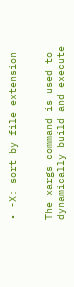• -X: sort by file extension


The xargs command is used to dynamically build and execute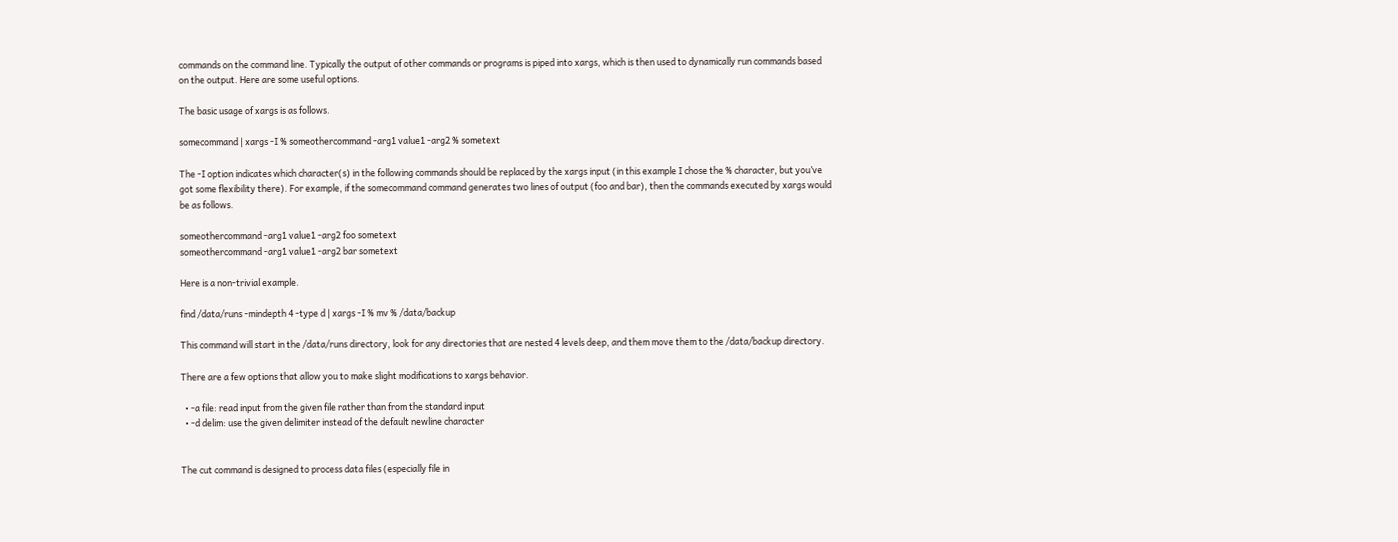commands on the command line. Typically the output of other commands or programs is piped into xargs, which is then used to dynamically run commands based on the output. Here are some useful options.

The basic usage of xargs is as follows.

somecommand | xargs -I % someothercommand -arg1 value1 -arg2 % sometext

The -I option indicates which character(s) in the following commands should be replaced by the xargs input (in this example I chose the % character, but you’ve got some flexibility there). For example, if the somecommand command generates two lines of output (foo and bar), then the commands executed by xargs would be as follows.

someothercommand -arg1 value1 -arg2 foo sometext
someothercommand -arg1 value1 -arg2 bar sometext

Here is a non-trivial example.

find /data/runs -mindepth 4 -type d | xargs -I % mv % /data/backup

This command will start in the /data/runs directory, look for any directories that are nested 4 levels deep, and them move them to the /data/backup directory.

There are a few options that allow you to make slight modifications to xargs behavior.

  • -a file: read input from the given file rather than from the standard input
  • -d delim: use the given delimiter instead of the default newline character


The cut command is designed to process data files (especially file in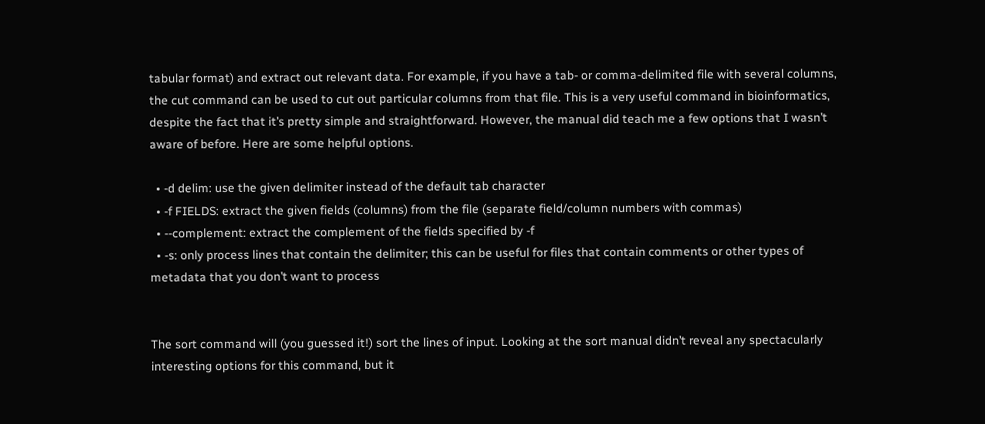tabular format) and extract out relevant data. For example, if you have a tab- or comma-delimited file with several columns, the cut command can be used to cut out particular columns from that file. This is a very useful command in bioinformatics, despite the fact that it’s pretty simple and straightforward. However, the manual did teach me a few options that I wasn’t aware of before. Here are some helpful options.

  • -d delim: use the given delimiter instead of the default tab character
  • -f FIELDS: extract the given fields (columns) from the file (separate field/column numbers with commas)
  • --complement: extract the complement of the fields specified by -f
  • -s: only process lines that contain the delimiter; this can be useful for files that contain comments or other types of metadata that you don’t want to process


The sort command will (you guessed it!) sort the lines of input. Looking at the sort manual didn’t reveal any spectacularly interesting options for this command, but it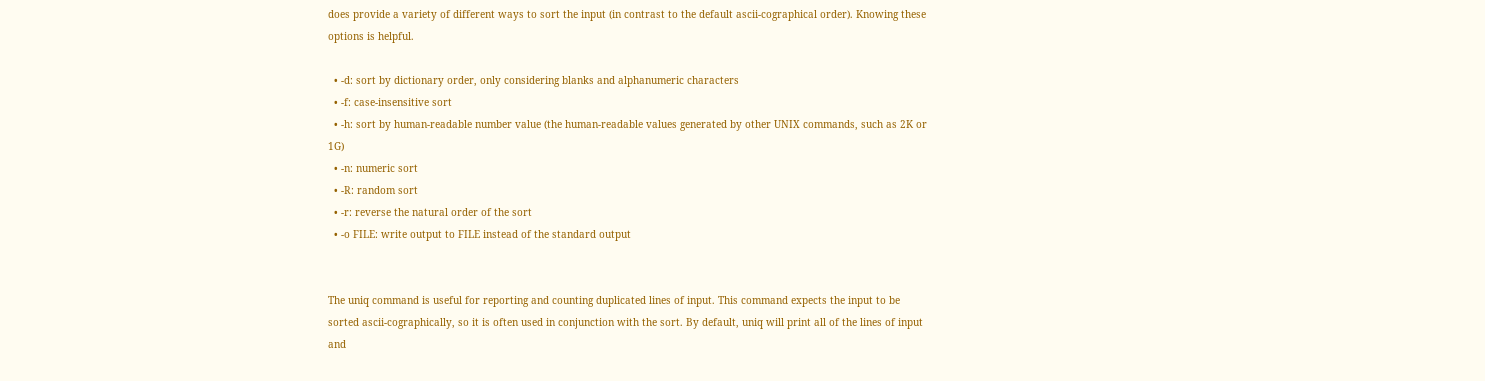does provide a variety of different ways to sort the input (in contrast to the default ascii-cographical order). Knowing these options is helpful.

  • -d: sort by dictionary order, only considering blanks and alphanumeric characters
  • -f: case-insensitive sort
  • -h: sort by human-readable number value (the human-readable values generated by other UNIX commands, such as 2K or 1G)
  • -n: numeric sort
  • -R: random sort
  • -r: reverse the natural order of the sort
  • -o FILE: write output to FILE instead of the standard output


The uniq command is useful for reporting and counting duplicated lines of input. This command expects the input to be sorted ascii-cographically, so it is often used in conjunction with the sort. By default, uniq will print all of the lines of input and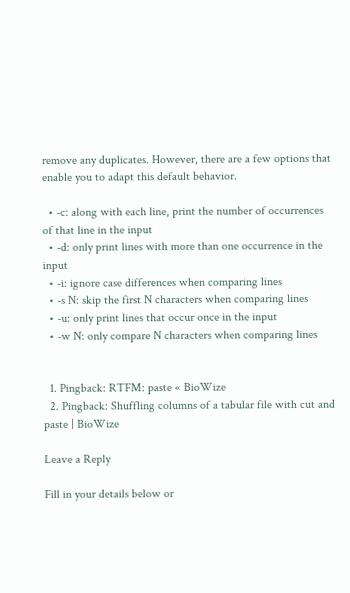remove any duplicates. However, there are a few options that enable you to adapt this default behavior.

  • -c: along with each line, print the number of occurrences of that line in the input
  • -d: only print lines with more than one occurrence in the input
  • -i: ignore case differences when comparing lines
  • -s N: skip the first N characters when comparing lines
  • -u: only print lines that occur once in the input
  • -w N: only compare N characters when comparing lines


  1. Pingback: RTFM: paste « BioWize
  2. Pingback: Shuffling columns of a tabular file with cut and paste | BioWize

Leave a Reply

Fill in your details below or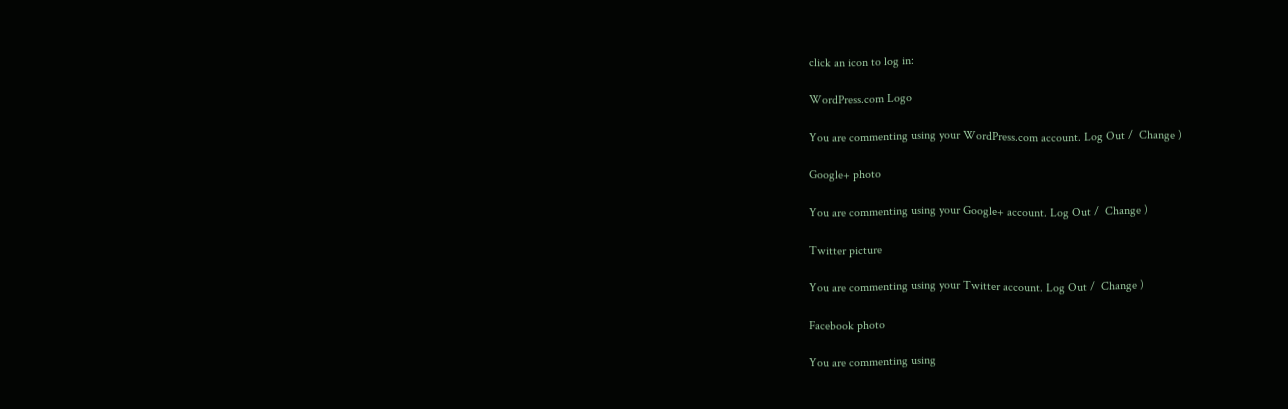click an icon to log in:

WordPress.com Logo

You are commenting using your WordPress.com account. Log Out /  Change )

Google+ photo

You are commenting using your Google+ account. Log Out /  Change )

Twitter picture

You are commenting using your Twitter account. Log Out /  Change )

Facebook photo

You are commenting using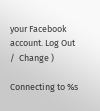your Facebook account. Log Out /  Change )

Connecting to %s